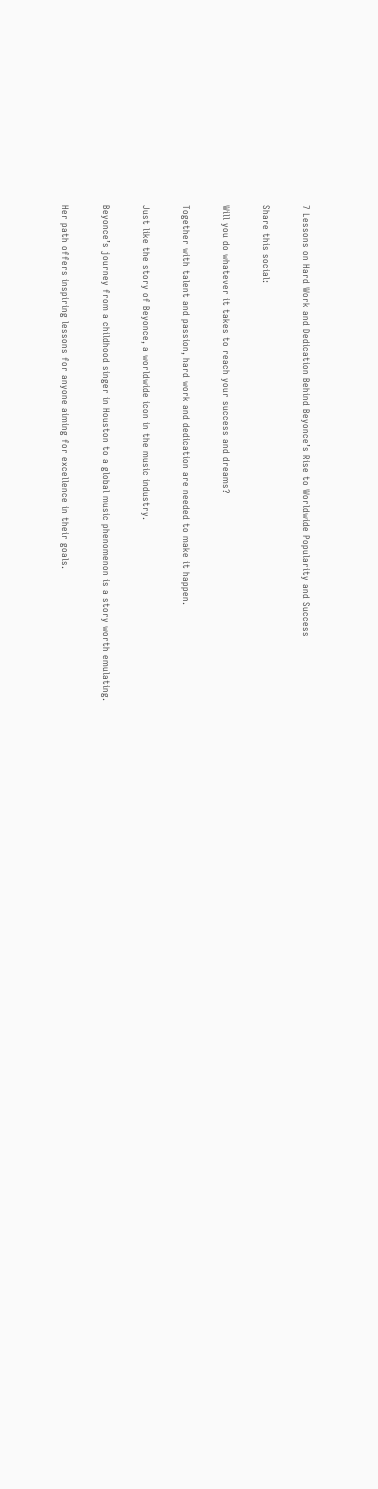7 Lessons on Hard Work and Dedication Behind Beyonce’s Rise to Worldwide Popularity and Success

Share this social:

Will you do whatever it takes to reach your success and dreams?

Together with talent and passion, hard work and dedication are needed to make it happen.

Just like the story of Beyonce, a worldwide icon in the music industry.

Beyonce’s journey from a childhood singer in Houston to a global music phenomenon is a story worth emulating.

Her path offers inspiring lessons for anyone aiming for excellence in their goals.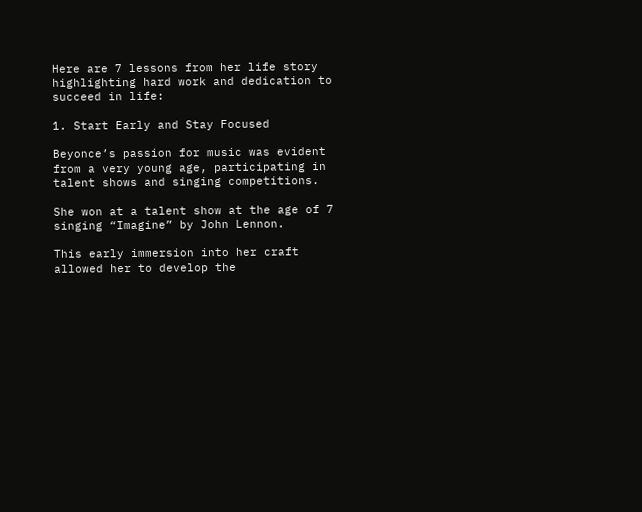Here are 7 lessons from her life story highlighting hard work and dedication to succeed in life:

1. Start Early and Stay Focused

Beyonce’s passion for music was evident from a very young age, participating in talent shows and singing competitions.

She won at a talent show at the age of 7 singing “Imagine” by John Lennon.

This early immersion into her craft allowed her to develop the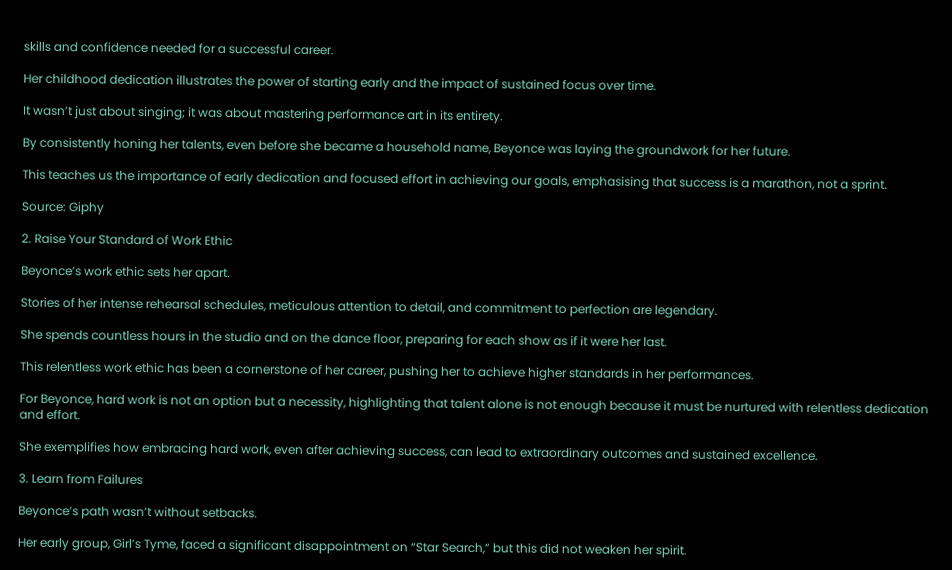skills and confidence needed for a successful career.

Her childhood dedication illustrates the power of starting early and the impact of sustained focus over time.

It wasn’t just about singing; it was about mastering performance art in its entirety.

By consistently honing her talents, even before she became a household name, Beyonce was laying the groundwork for her future.

This teaches us the importance of early dedication and focused effort in achieving our goals, emphasising that success is a marathon, not a sprint.

Source: Giphy

2. Raise Your Standard of Work Ethic

Beyonce’s work ethic sets her apart.

Stories of her intense rehearsal schedules, meticulous attention to detail, and commitment to perfection are legendary.

She spends countless hours in the studio and on the dance floor, preparing for each show as if it were her last.

This relentless work ethic has been a cornerstone of her career, pushing her to achieve higher standards in her performances.

For Beyonce, hard work is not an option but a necessity, highlighting that talent alone is not enough because it must be nurtured with relentless dedication and effort.

She exemplifies how embracing hard work, even after achieving success, can lead to extraordinary outcomes and sustained excellence.

3. Learn from Failures

Beyonce’s path wasn’t without setbacks.

Her early group, Girl’s Tyme, faced a significant disappointment on “Star Search,” but this did not weaken her spirit.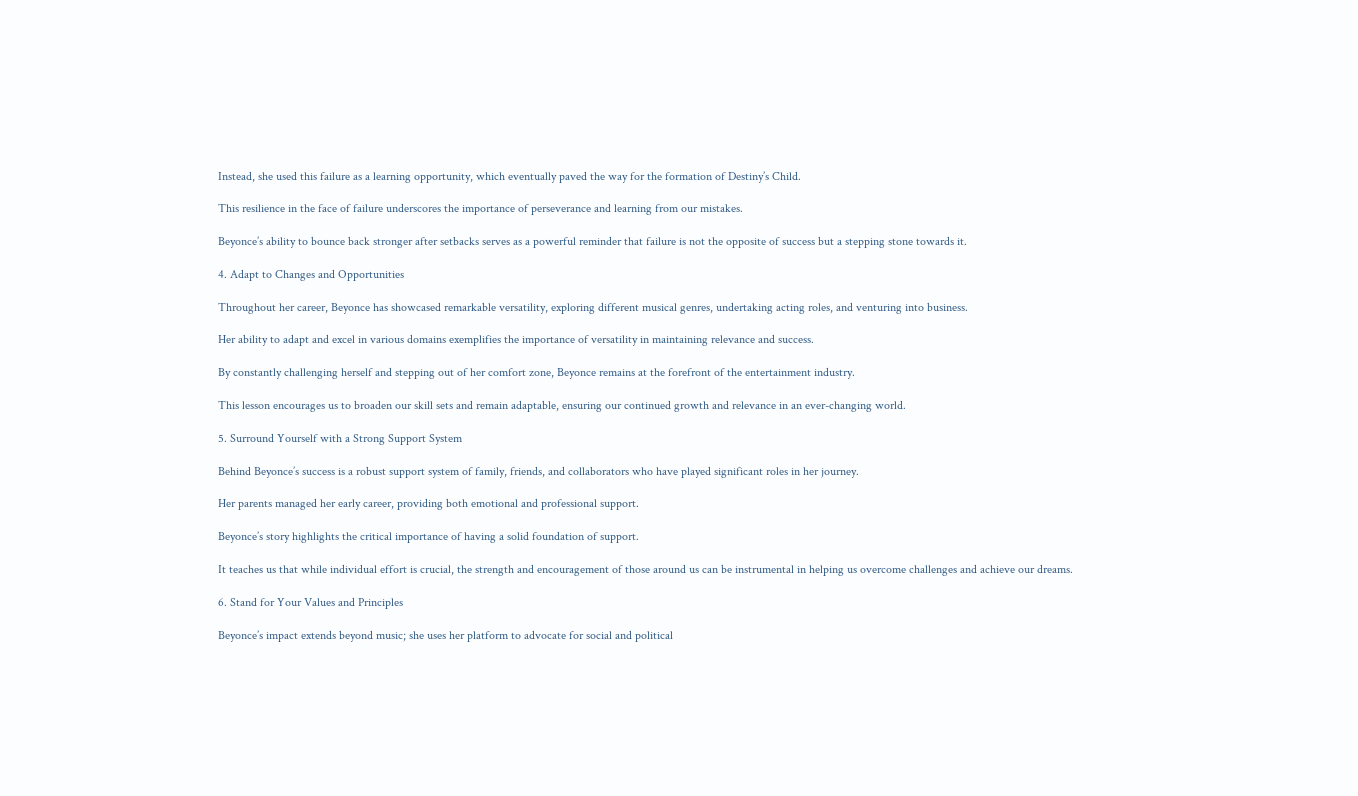Instead, she used this failure as a learning opportunity, which eventually paved the way for the formation of Destiny’s Child.

This resilience in the face of failure underscores the importance of perseverance and learning from our mistakes.

Beyonce’s ability to bounce back stronger after setbacks serves as a powerful reminder that failure is not the opposite of success but a stepping stone towards it.

4. Adapt to Changes and Opportunities

Throughout her career, Beyonce has showcased remarkable versatility, exploring different musical genres, undertaking acting roles, and venturing into business.

Her ability to adapt and excel in various domains exemplifies the importance of versatility in maintaining relevance and success.

By constantly challenging herself and stepping out of her comfort zone, Beyonce remains at the forefront of the entertainment industry.

This lesson encourages us to broaden our skill sets and remain adaptable, ensuring our continued growth and relevance in an ever-changing world.

5. Surround Yourself with a Strong Support System

Behind Beyonce’s success is a robust support system of family, friends, and collaborators who have played significant roles in her journey.

Her parents managed her early career, providing both emotional and professional support.

Beyonce’s story highlights the critical importance of having a solid foundation of support.

It teaches us that while individual effort is crucial, the strength and encouragement of those around us can be instrumental in helping us overcome challenges and achieve our dreams.

6. Stand for Your Values and Principles

Beyonce’s impact extends beyond music; she uses her platform to advocate for social and political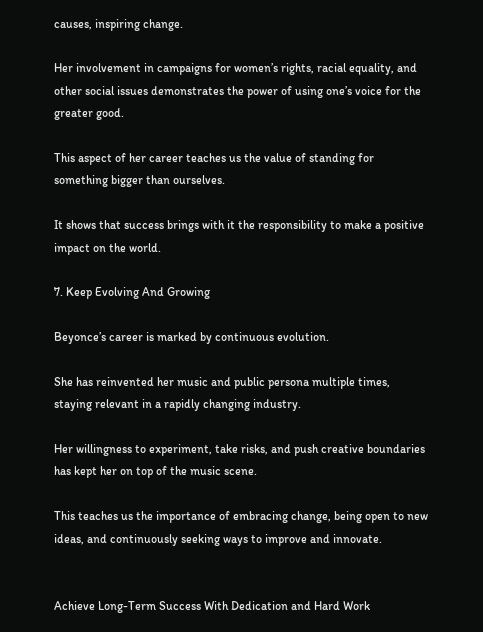causes, inspiring change.

Her involvement in campaigns for women’s rights, racial equality, and other social issues demonstrates the power of using one’s voice for the greater good.

This aspect of her career teaches us the value of standing for something bigger than ourselves.

It shows that success brings with it the responsibility to make a positive impact on the world.

7. Keep Evolving And Growing

Beyonce’s career is marked by continuous evolution.

She has reinvented her music and public persona multiple times, staying relevant in a rapidly changing industry.

Her willingness to experiment, take risks, and push creative boundaries has kept her on top of the music scene.

This teaches us the importance of embracing change, being open to new ideas, and continuously seeking ways to improve and innovate.


Achieve Long-Term Success With Dedication and Hard Work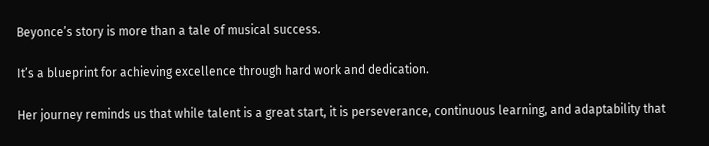Beyonce’s story is more than a tale of musical success.

It’s a blueprint for achieving excellence through hard work and dedication.

Her journey reminds us that while talent is a great start, it is perseverance, continuous learning, and adaptability that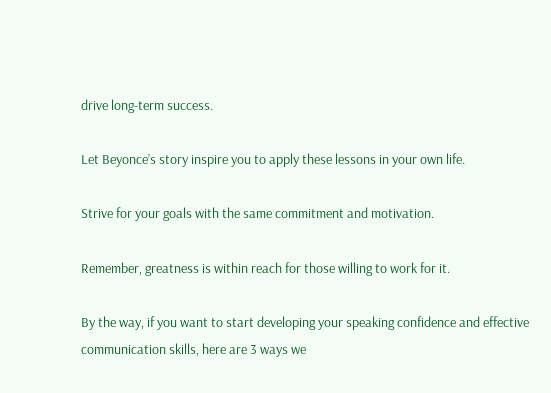drive long-term success.

Let Beyonce’s story inspire you to apply these lessons in your own life.

Strive for your goals with the same commitment and motivation.

Remember, greatness is within reach for those willing to work for it.

By the way, if you want to start developing your speaking confidence and effective communication skills, here are 3 ways we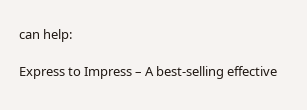can help:

Express to Impress – A best-selling effective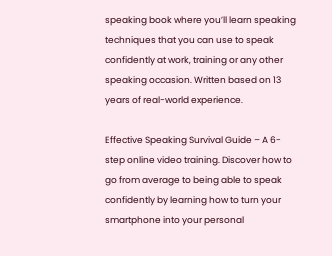speaking book where you’ll learn speaking techniques that you can use to speak confidently at work, training or any other speaking occasion. Written based on 13 years of real-world experience.

Effective Speaking Survival Guide – A 6-step online video training. Discover how to go from average to being able to speak confidently by learning how to turn your smartphone into your personal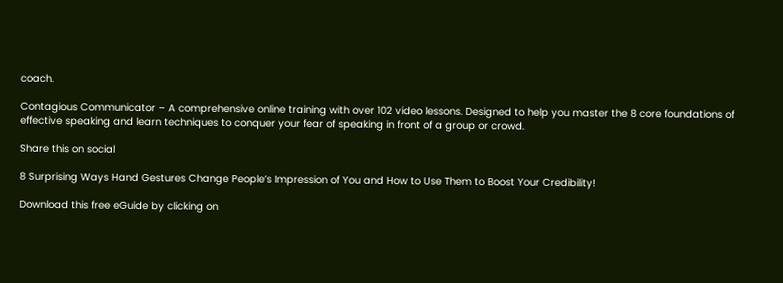coach.

Contagious Communicator – A comprehensive online training with over 102 video lessons. Designed to help you master the 8 core foundations of effective speaking and learn techniques to conquer your fear of speaking in front of a group or crowd.

Share this on social

8 Surprising Ways Hand Gestures Change People’s Impression of You and How to Use Them to Boost Your Credibility!

Download this free eGuide by clicking on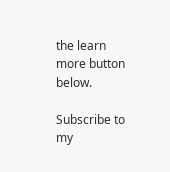the learn more button below.

Subscribe to my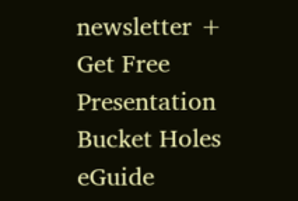newsletter + Get Free Presentation Bucket Holes eGuide